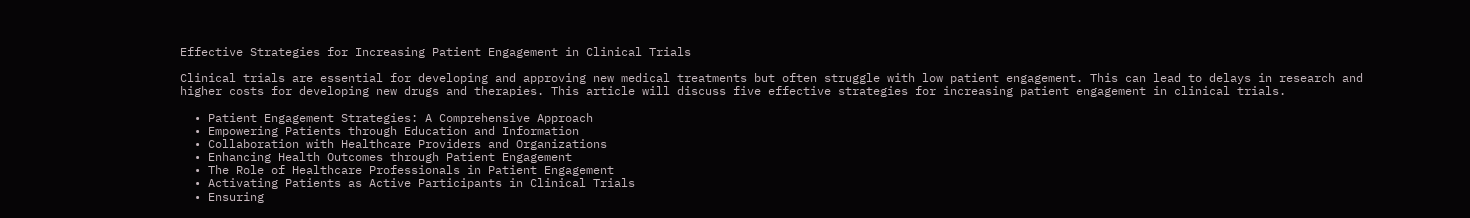Effective Strategies for Increasing Patient Engagement in Clinical Trials

Clinical trials are essential for developing and approving new medical treatments but often struggle with low patient engagement. This can lead to delays in research and higher costs for developing new drugs and therapies. This article will discuss five effective strategies for increasing patient engagement in clinical trials.

  • Patient Engagement Strategies: A Comprehensive Approach
  • Empowering Patients through Education and Information
  • Collaboration with Healthcare Providers and Organizations
  • Enhancing Health Outcomes through Patient Engagement
  • The Role of Healthcare Professionals in Patient Engagement
  • Activating Patients as Active Participants in Clinical Trials
  • Ensuring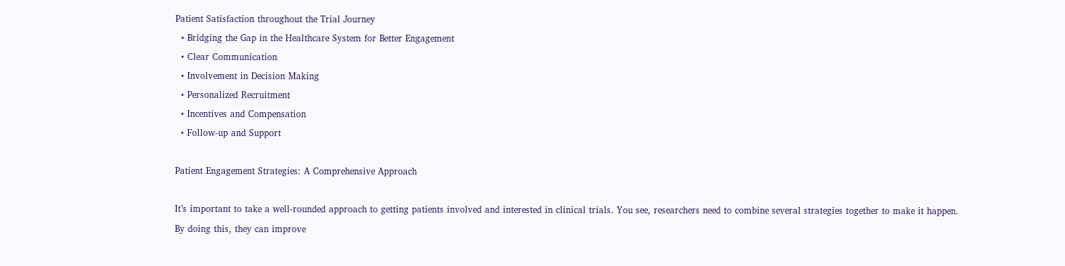Patient Satisfaction throughout the Trial Journey
  • Bridging the Gap in the Healthcare System for Better Engagement
  • Clear Communication
  • Involvement in Decision Making
  • Personalized Recruitment
  • Incentives and Compensation
  • Follow-up and Support

Patient Engagement Strategies: A Comprehensive Approach

It’s important to take a well-rounded approach to getting patients involved and interested in clinical trials. You see, researchers need to combine several strategies together to make it happen. By doing this, they can improve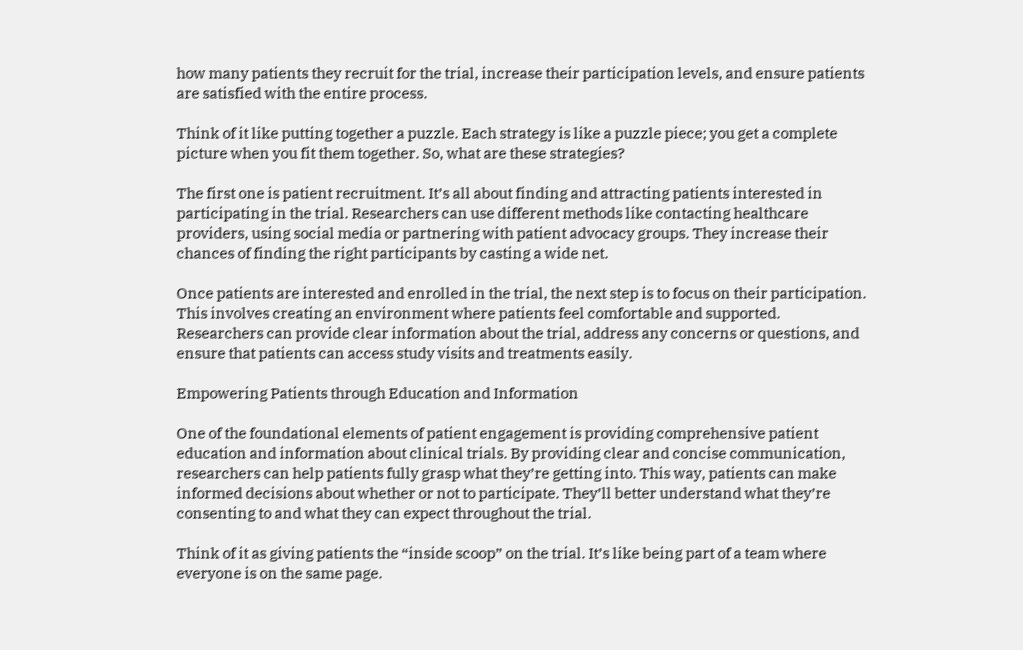how many patients they recruit for the trial, increase their participation levels, and ensure patients are satisfied with the entire process.

Think of it like putting together a puzzle. Each strategy is like a puzzle piece; you get a complete picture when you fit them together. So, what are these strategies?

The first one is patient recruitment. It’s all about finding and attracting patients interested in participating in the trial. Researchers can use different methods like contacting healthcare providers, using social media or partnering with patient advocacy groups. They increase their chances of finding the right participants by casting a wide net.

Once patients are interested and enrolled in the trial, the next step is to focus on their participation. This involves creating an environment where patients feel comfortable and supported. Researchers can provide clear information about the trial, address any concerns or questions, and ensure that patients can access study visits and treatments easily.

Empowering Patients through Education and Information

One of the foundational elements of patient engagement is providing comprehensive patient education and information about clinical trials. By providing clear and concise communication, researchers can help patients fully grasp what they’re getting into. This way, patients can make informed decisions about whether or not to participate. They’ll better understand what they’re consenting to and what they can expect throughout the trial.

Think of it as giving patients the “inside scoop” on the trial. It’s like being part of a team where everyone is on the same page.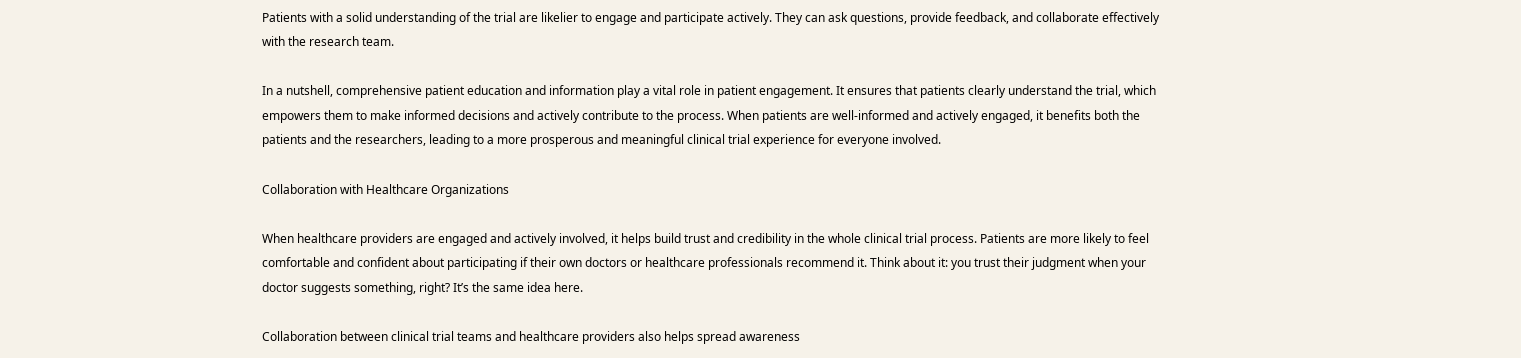Patients with a solid understanding of the trial are likelier to engage and participate actively. They can ask questions, provide feedback, and collaborate effectively with the research team.

In a nutshell, comprehensive patient education and information play a vital role in patient engagement. It ensures that patients clearly understand the trial, which empowers them to make informed decisions and actively contribute to the process. When patients are well-informed and actively engaged, it benefits both the patients and the researchers, leading to a more prosperous and meaningful clinical trial experience for everyone involved.

Collaboration with Healthcare Organizations

When healthcare providers are engaged and actively involved, it helps build trust and credibility in the whole clinical trial process. Patients are more likely to feel comfortable and confident about participating if their own doctors or healthcare professionals recommend it. Think about it: you trust their judgment when your doctor suggests something, right? It’s the same idea here.

Collaboration between clinical trial teams and healthcare providers also helps spread awareness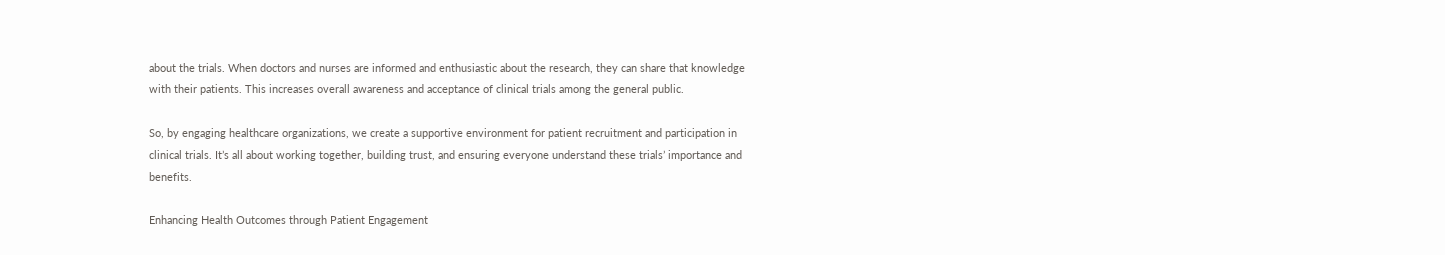about the trials. When doctors and nurses are informed and enthusiastic about the research, they can share that knowledge with their patients. This increases overall awareness and acceptance of clinical trials among the general public.

So, by engaging healthcare organizations, we create a supportive environment for patient recruitment and participation in clinical trials. It’s all about working together, building trust, and ensuring everyone understand these trials’ importance and benefits.

Enhancing Health Outcomes through Patient Engagement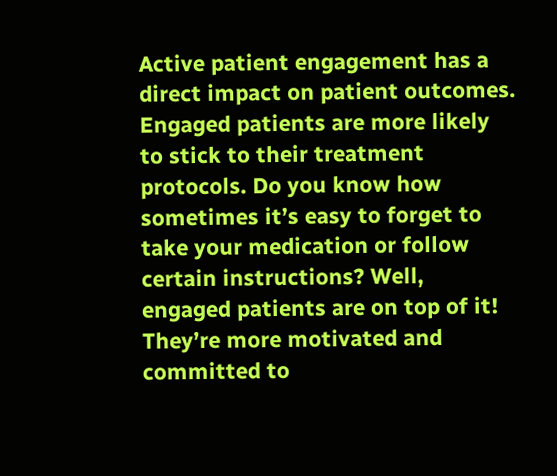Active patient engagement has a direct impact on patient outcomes. Engaged patients are more likely to stick to their treatment protocols. Do you know how sometimes it’s easy to forget to take your medication or follow certain instructions? Well, engaged patients are on top of it! They’re more motivated and committed to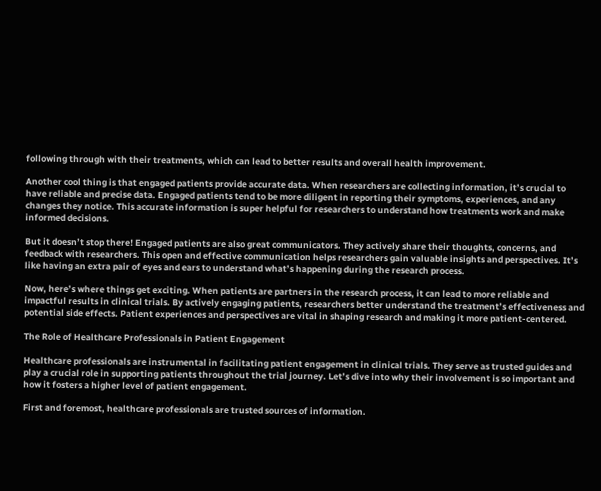following through with their treatments, which can lead to better results and overall health improvement.

Another cool thing is that engaged patients provide accurate data. When researchers are collecting information, it’s crucial to have reliable and precise data. Engaged patients tend to be more diligent in reporting their symptoms, experiences, and any changes they notice. This accurate information is super helpful for researchers to understand how treatments work and make informed decisions.

But it doesn’t stop there! Engaged patients are also great communicators. They actively share their thoughts, concerns, and feedback with researchers. This open and effective communication helps researchers gain valuable insights and perspectives. It’s like having an extra pair of eyes and ears to understand what’s happening during the research process.

Now, here’s where things get exciting. When patients are partners in the research process, it can lead to more reliable and impactful results in clinical trials. By actively engaging patients, researchers better understand the treatment’s effectiveness and potential side effects. Patient experiences and perspectives are vital in shaping research and making it more patient-centered.

The Role of Healthcare Professionals in Patient Engagement

Healthcare professionals are instrumental in facilitating patient engagement in clinical trials. They serve as trusted guides and play a crucial role in supporting patients throughout the trial journey. Let’s dive into why their involvement is so important and how it fosters a higher level of patient engagement.

First and foremost, healthcare professionals are trusted sources of information.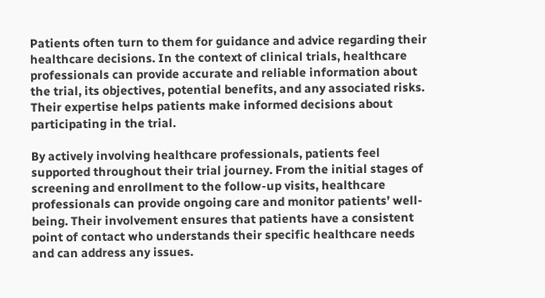Patients often turn to them for guidance and advice regarding their healthcare decisions. In the context of clinical trials, healthcare professionals can provide accurate and reliable information about the trial, its objectives, potential benefits, and any associated risks. Their expertise helps patients make informed decisions about participating in the trial.

By actively involving healthcare professionals, patients feel supported throughout their trial journey. From the initial stages of screening and enrollment to the follow-up visits, healthcare professionals can provide ongoing care and monitor patients’ well-being. Their involvement ensures that patients have a consistent point of contact who understands their specific healthcare needs and can address any issues.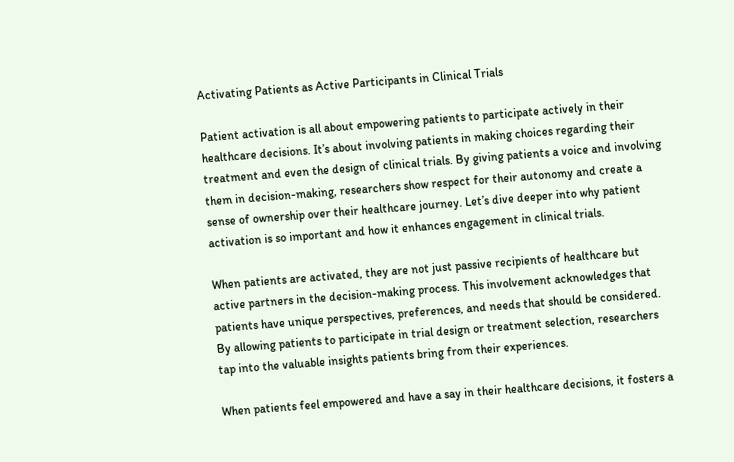Activating Patients as Active Participants in Clinical Trials

Patient activation is all about empowering patients to participate actively in their healthcare decisions. It’s about involving patients in making choices regarding their treatment and even the design of clinical trials. By giving patients a voice and involving them in decision-making, researchers show respect for their autonomy and create a sense of ownership over their healthcare journey. Let’s dive deeper into why patient activation is so important and how it enhances engagement in clinical trials.

When patients are activated, they are not just passive recipients of healthcare but active partners in the decision-making process. This involvement acknowledges that patients have unique perspectives, preferences, and needs that should be considered. By allowing patients to participate in trial design or treatment selection, researchers tap into the valuable insights patients bring from their experiences.

When patients feel empowered and have a say in their healthcare decisions, it fosters a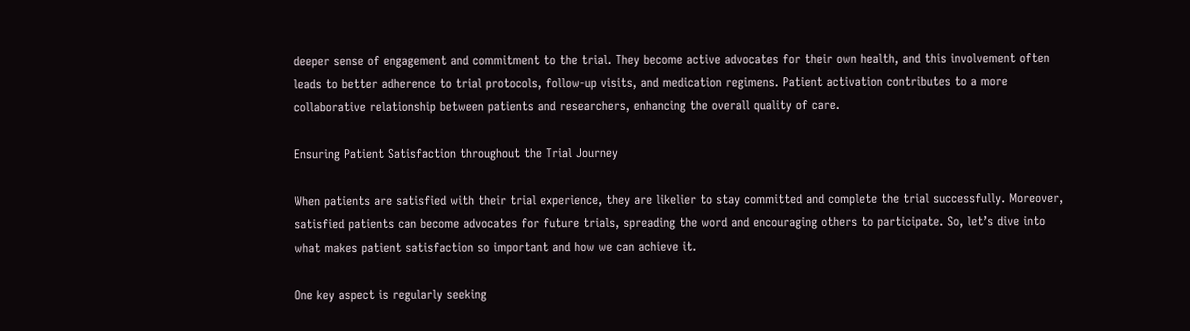deeper sense of engagement and commitment to the trial. They become active advocates for their own health, and this involvement often leads to better adherence to trial protocols, follow-up visits, and medication regimens. Patient activation contributes to a more collaborative relationship between patients and researchers, enhancing the overall quality of care.

Ensuring Patient Satisfaction throughout the Trial Journey

When patients are satisfied with their trial experience, they are likelier to stay committed and complete the trial successfully. Moreover, satisfied patients can become advocates for future trials, spreading the word and encouraging others to participate. So, let’s dive into what makes patient satisfaction so important and how we can achieve it.

One key aspect is regularly seeking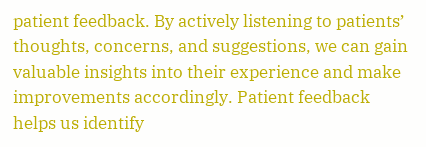patient feedback. By actively listening to patients’ thoughts, concerns, and suggestions, we can gain valuable insights into their experience and make improvements accordingly. Patient feedback helps us identify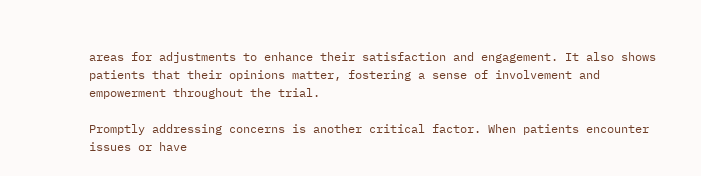areas for adjustments to enhance their satisfaction and engagement. It also shows patients that their opinions matter, fostering a sense of involvement and empowerment throughout the trial.

Promptly addressing concerns is another critical factor. When patients encounter issues or have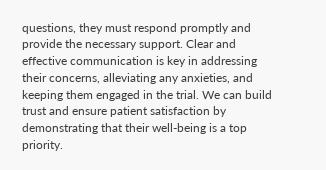questions, they must respond promptly and provide the necessary support. Clear and effective communication is key in addressing their concerns, alleviating any anxieties, and keeping them engaged in the trial. We can build trust and ensure patient satisfaction by demonstrating that their well-being is a top priority.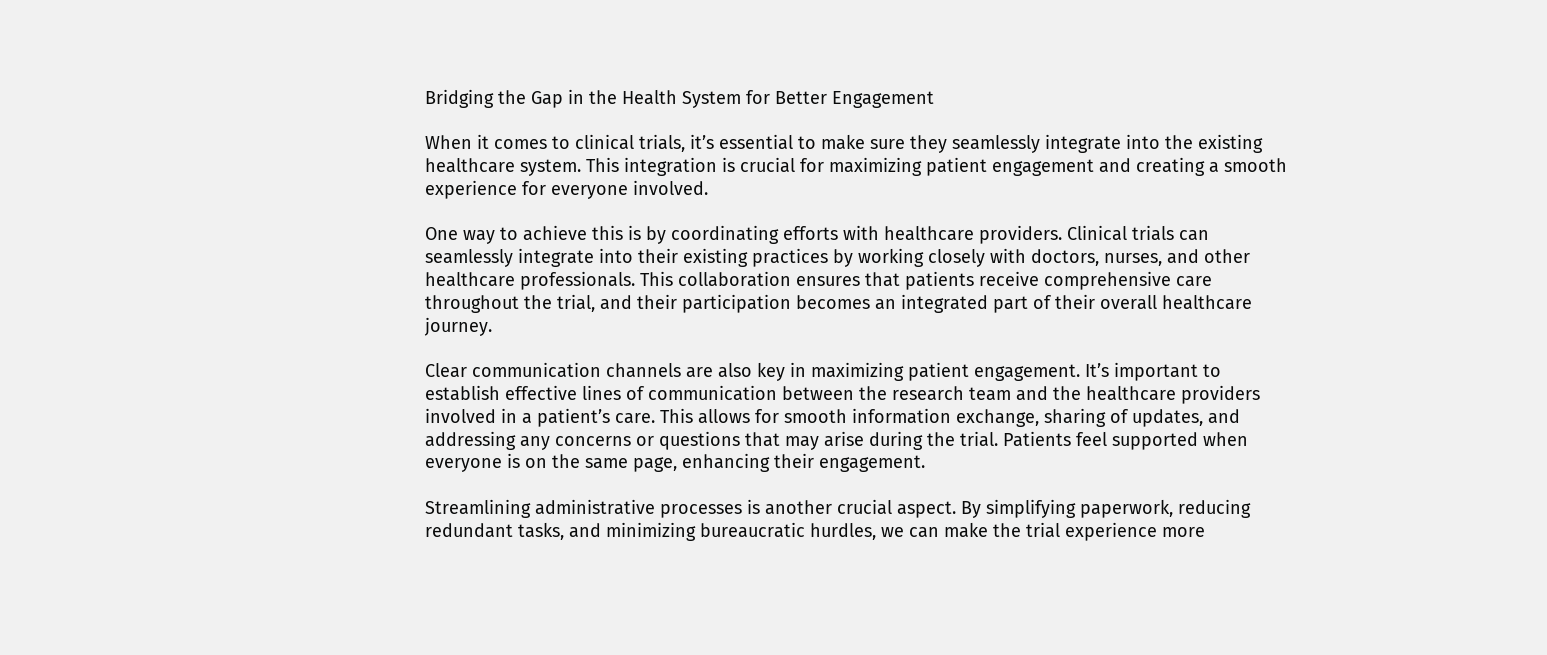Bridging the Gap in the Health System for Better Engagement

When it comes to clinical trials, it’s essential to make sure they seamlessly integrate into the existing healthcare system. This integration is crucial for maximizing patient engagement and creating a smooth experience for everyone involved.

One way to achieve this is by coordinating efforts with healthcare providers. Clinical trials can seamlessly integrate into their existing practices by working closely with doctors, nurses, and other healthcare professionals. This collaboration ensures that patients receive comprehensive care throughout the trial, and their participation becomes an integrated part of their overall healthcare journey.

Clear communication channels are also key in maximizing patient engagement. It’s important to establish effective lines of communication between the research team and the healthcare providers involved in a patient’s care. This allows for smooth information exchange, sharing of updates, and addressing any concerns or questions that may arise during the trial. Patients feel supported when everyone is on the same page, enhancing their engagement.

Streamlining administrative processes is another crucial aspect. By simplifying paperwork, reducing redundant tasks, and minimizing bureaucratic hurdles, we can make the trial experience more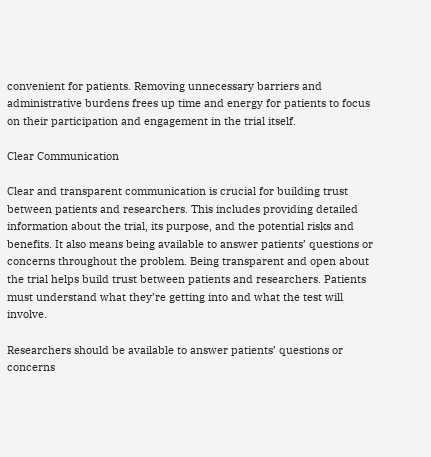convenient for patients. Removing unnecessary barriers and administrative burdens frees up time and energy for patients to focus on their participation and engagement in the trial itself.

Clear Communication

Clear and transparent communication is crucial for building trust between patients and researchers. This includes providing detailed information about the trial, its purpose, and the potential risks and benefits. It also means being available to answer patients’ questions or concerns throughout the problem. Being transparent and open about the trial helps build trust between patients and researchers. Patients must understand what they’re getting into and what the test will involve.

Researchers should be available to answer patients’ questions or concerns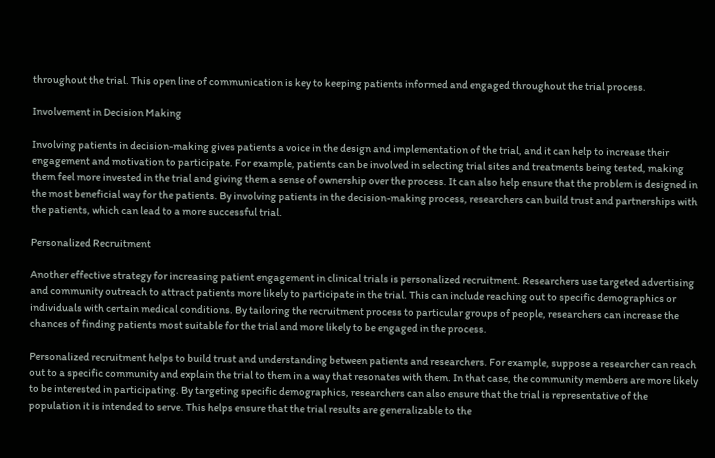throughout the trial. This open line of communication is key to keeping patients informed and engaged throughout the trial process.

Involvement in Decision Making

Involving patients in decision-making gives patients a voice in the design and implementation of the trial, and it can help to increase their engagement and motivation to participate. For example, patients can be involved in selecting trial sites and treatments being tested, making them feel more invested in the trial and giving them a sense of ownership over the process. It can also help ensure that the problem is designed in the most beneficial way for the patients. By involving patients in the decision-making process, researchers can build trust and partnerships with the patients, which can lead to a more successful trial.

Personalized Recruitment

Another effective strategy for increasing patient engagement in clinical trials is personalized recruitment. Researchers use targeted advertising and community outreach to attract patients more likely to participate in the trial. This can include reaching out to specific demographics or individuals with certain medical conditions. By tailoring the recruitment process to particular groups of people, researchers can increase the chances of finding patients most suitable for the trial and more likely to be engaged in the process.

Personalized recruitment helps to build trust and understanding between patients and researchers. For example, suppose a researcher can reach out to a specific community and explain the trial to them in a way that resonates with them. In that case, the community members are more likely to be interested in participating. By targeting specific demographics, researchers can also ensure that the trial is representative of the population it is intended to serve. This helps ensure that the trial results are generalizable to the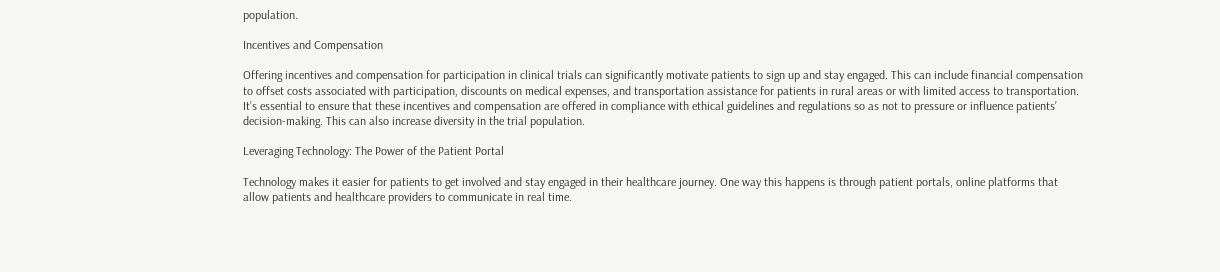population.

Incentives and Compensation

Offering incentives and compensation for participation in clinical trials can significantly motivate patients to sign up and stay engaged. This can include financial compensation to offset costs associated with participation, discounts on medical expenses, and transportation assistance for patients in rural areas or with limited access to transportation. It’s essential to ensure that these incentives and compensation are offered in compliance with ethical guidelines and regulations so as not to pressure or influence patients’ decision-making. This can also increase diversity in the trial population.

Leveraging Technology: The Power of the Patient Portal

Technology makes it easier for patients to get involved and stay engaged in their healthcare journey. One way this happens is through patient portals, online platforms that allow patients and healthcare providers to communicate in real time.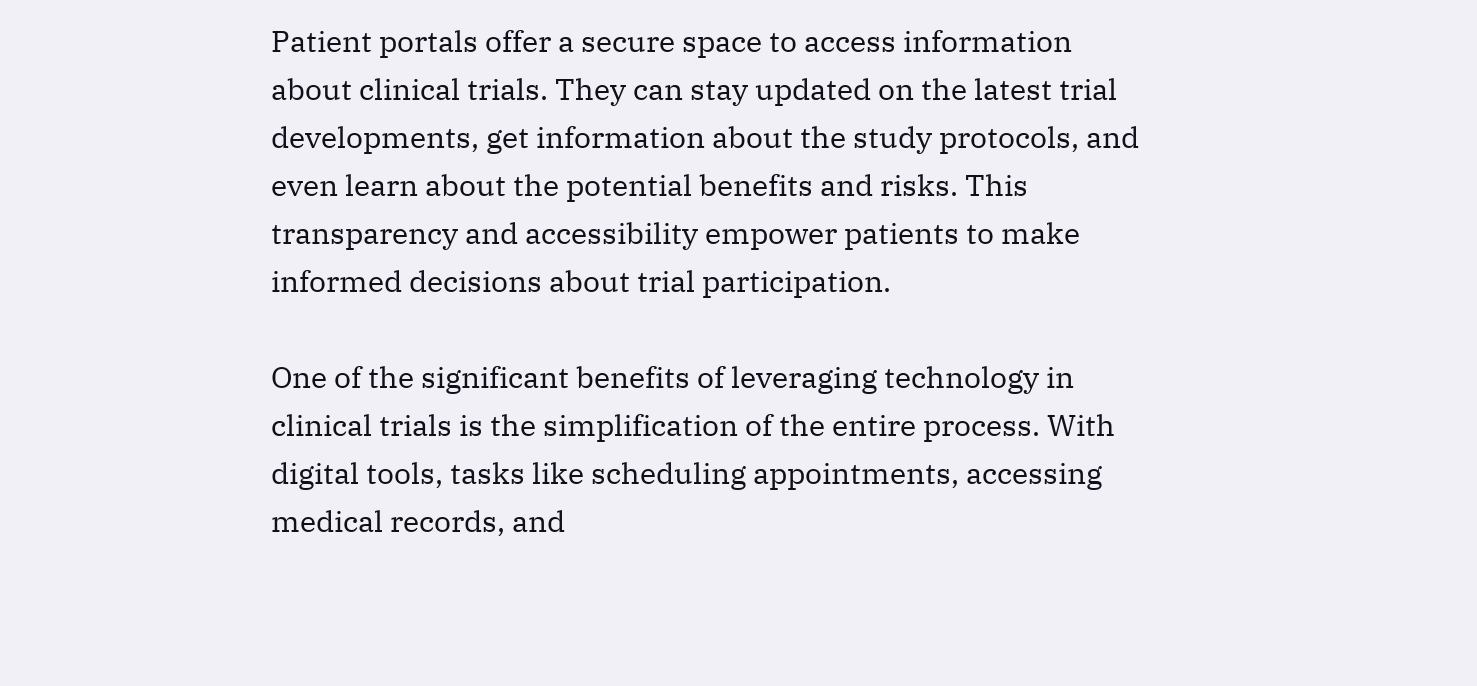Patient portals offer a secure space to access information about clinical trials. They can stay updated on the latest trial developments, get information about the study protocols, and even learn about the potential benefits and risks. This transparency and accessibility empower patients to make informed decisions about trial participation.

One of the significant benefits of leveraging technology in clinical trials is the simplification of the entire process. With digital tools, tasks like scheduling appointments, accessing medical records, and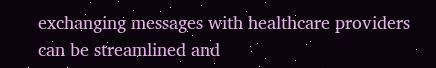exchanging messages with healthcare providers can be streamlined and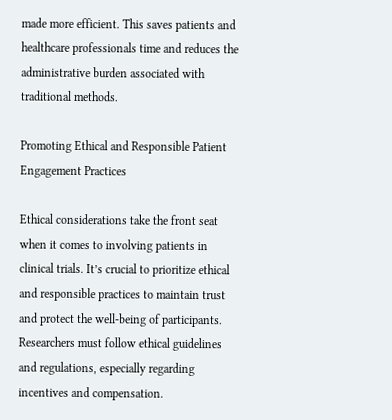made more efficient. This saves patients and healthcare professionals time and reduces the administrative burden associated with traditional methods.

Promoting Ethical and Responsible Patient Engagement Practices

Ethical considerations take the front seat when it comes to involving patients in clinical trials. It’s crucial to prioritize ethical and responsible practices to maintain trust and protect the well-being of participants. Researchers must follow ethical guidelines and regulations, especially regarding incentives and compensation.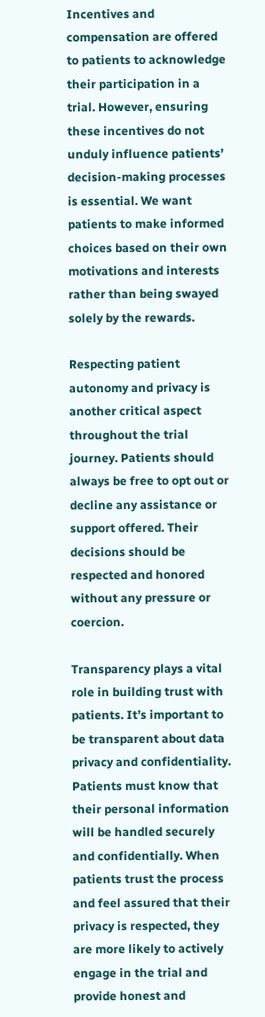Incentives and compensation are offered to patients to acknowledge their participation in a trial. However, ensuring these incentives do not unduly influence patients’ decision-making processes is essential. We want patients to make informed choices based on their own motivations and interests rather than being swayed solely by the rewards.

Respecting patient autonomy and privacy is another critical aspect throughout the trial journey. Patients should always be free to opt out or decline any assistance or support offered. Their decisions should be respected and honored without any pressure or coercion.

Transparency plays a vital role in building trust with patients. It’s important to be transparent about data privacy and confidentiality. Patients must know that their personal information will be handled securely and confidentially. When patients trust the process and feel assured that their privacy is respected, they are more likely to actively engage in the trial and provide honest and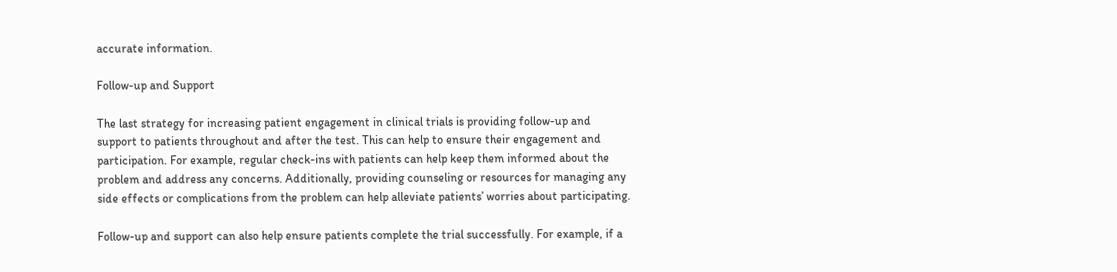accurate information.

Follow-up and Support

The last strategy for increasing patient engagement in clinical trials is providing follow-up and support to patients throughout and after the test. This can help to ensure their engagement and participation. For example, regular check-ins with patients can help keep them informed about the problem and address any concerns. Additionally, providing counseling or resources for managing any side effects or complications from the problem can help alleviate patients’ worries about participating.

Follow-up and support can also help ensure patients complete the trial successfully. For example, if a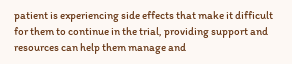patient is experiencing side effects that make it difficult for them to continue in the trial, providing support and resources can help them manage and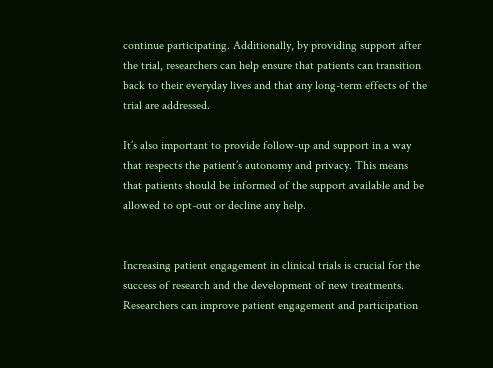continue participating. Additionally, by providing support after the trial, researchers can help ensure that patients can transition back to their everyday lives and that any long-term effects of the trial are addressed.

It’s also important to provide follow-up and support in a way that respects the patient’s autonomy and privacy. This means that patients should be informed of the support available and be allowed to opt-out or decline any help.


Increasing patient engagement in clinical trials is crucial for the success of research and the development of new treatments. Researchers can improve patient engagement and participation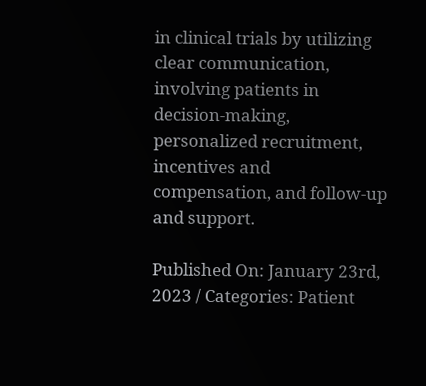in clinical trials by utilizing clear communication, involving patients in decision-making, personalized recruitment, incentives and compensation, and follow-up and support.

Published On: January 23rd, 2023 / Categories: Patient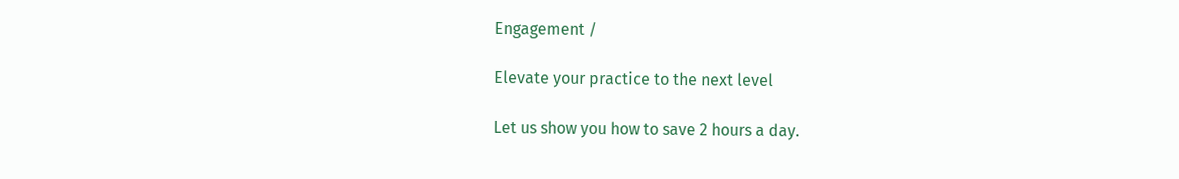Engagement /

Elevate your practice to the next level

Let us show you how to save 2 hours a day.